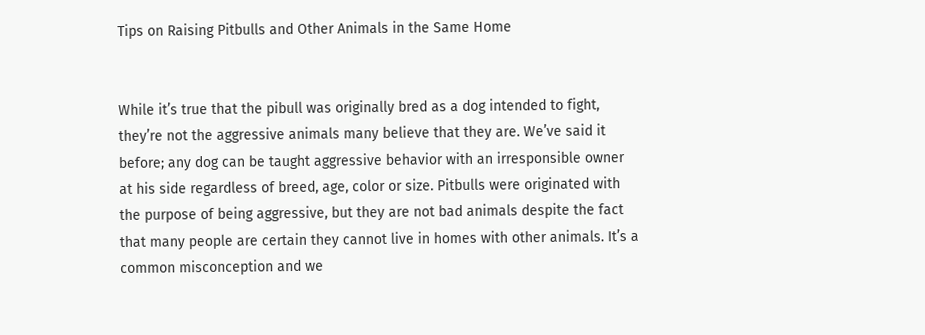Tips on Raising Pitbulls and Other Animals in the Same Home


While it’s true that the pibull was originally bred as a dog intended to fight, they’re not the aggressive animals many believe that they are. We’ve said it before; any dog can be taught aggressive behavior with an irresponsible owner at his side regardless of breed, age, color or size. Pitbulls were originated with the purpose of being aggressive, but they are not bad animals despite the fact that many people are certain they cannot live in homes with other animals. It’s a common misconception and we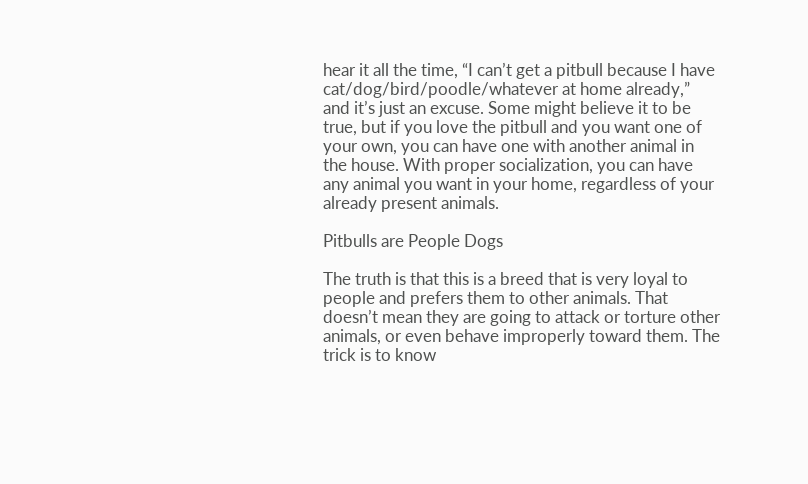hear it all the time, “I can’t get a pitbull because I have  cat/dog/bird/poodle/whatever at home already,” and it’s just an excuse. Some might believe it to be true, but if you love the pitbull and you want one of your own, you can have one with another animal in the house. With proper socialization, you can have any animal you want in your home, regardless of your already present animals.

Pitbulls are People Dogs

The truth is that this is a breed that is very loyal to people and prefers them to other animals. That doesn’t mean they are going to attack or torture other animals, or even behave improperly toward them. The trick is to know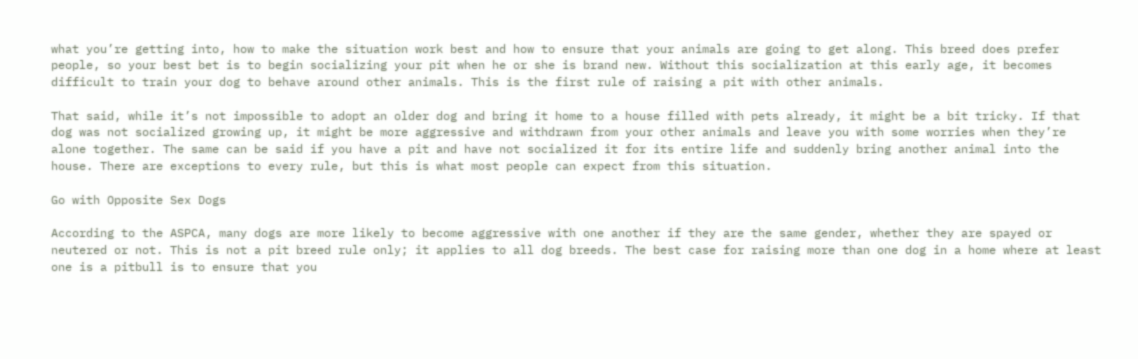what you’re getting into, how to make the situation work best and how to ensure that your animals are going to get along. This breed does prefer people, so your best bet is to begin socializing your pit when he or she is brand new. Without this socialization at this early age, it becomes difficult to train your dog to behave around other animals. This is the first rule of raising a pit with other animals.

That said, while it’s not impossible to adopt an older dog and bring it home to a house filled with pets already, it might be a bit tricky. If that dog was not socialized growing up, it might be more aggressive and withdrawn from your other animals and leave you with some worries when they’re alone together. The same can be said if you have a pit and have not socialized it for its entire life and suddenly bring another animal into the house. There are exceptions to every rule, but this is what most people can expect from this situation.

Go with Opposite Sex Dogs

According to the ASPCA, many dogs are more likely to become aggressive with one another if they are the same gender, whether they are spayed or neutered or not. This is not a pit breed rule only; it applies to all dog breeds. The best case for raising more than one dog in a home where at least one is a pitbull is to ensure that you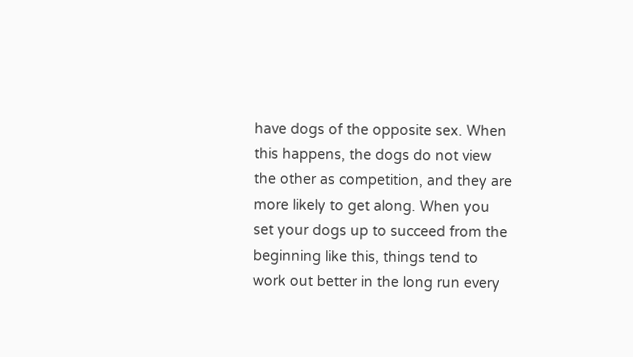have dogs of the opposite sex. When this happens, the dogs do not view the other as competition, and they are more likely to get along. When you set your dogs up to succeed from the beginning like this, things tend to work out better in the long run every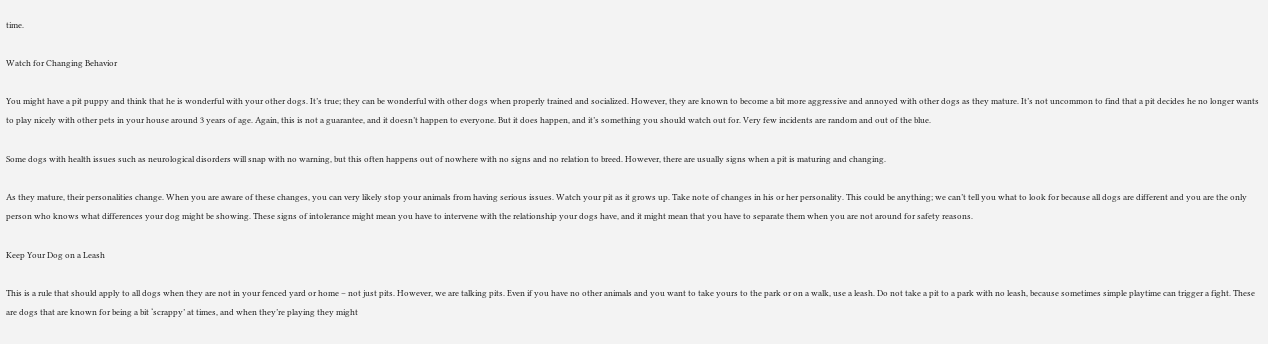time.

Watch for Changing Behavior

You might have a pit puppy and think that he is wonderful with your other dogs. It’s true; they can be wonderful with other dogs when properly trained and socialized. However, they are known to become a bit more aggressive and annoyed with other dogs as they mature. It’s not uncommon to find that a pit decides he no longer wants to play nicely with other pets in your house around 3 years of age. Again, this is not a guarantee, and it doesn’t happen to everyone. But it does happen, and it’s something you should watch out for. Very few incidents are random and out of the blue.

Some dogs with health issues such as neurological disorders will snap with no warning, but this often happens out of nowhere with no signs and no relation to breed. However, there are usually signs when a pit is maturing and changing.

As they mature, their personalities change. When you are aware of these changes, you can very likely stop your animals from having serious issues. Watch your pit as it grows up. Take note of changes in his or her personality. This could be anything; we can’t tell you what to look for because all dogs are different and you are the only person who knows what differences your dog might be showing. These signs of intolerance might mean you have to intervene with the relationship your dogs have, and it might mean that you have to separate them when you are not around for safety reasons.

Keep Your Dog on a Leash

This is a rule that should apply to all dogs when they are not in your fenced yard or home – not just pits. However, we are talking pits. Even if you have no other animals and you want to take yours to the park or on a walk, use a leash. Do not take a pit to a park with no leash, because sometimes simple playtime can trigger a fight. These are dogs that are known for being a bit ‘scrappy’ at times, and when they’re playing they might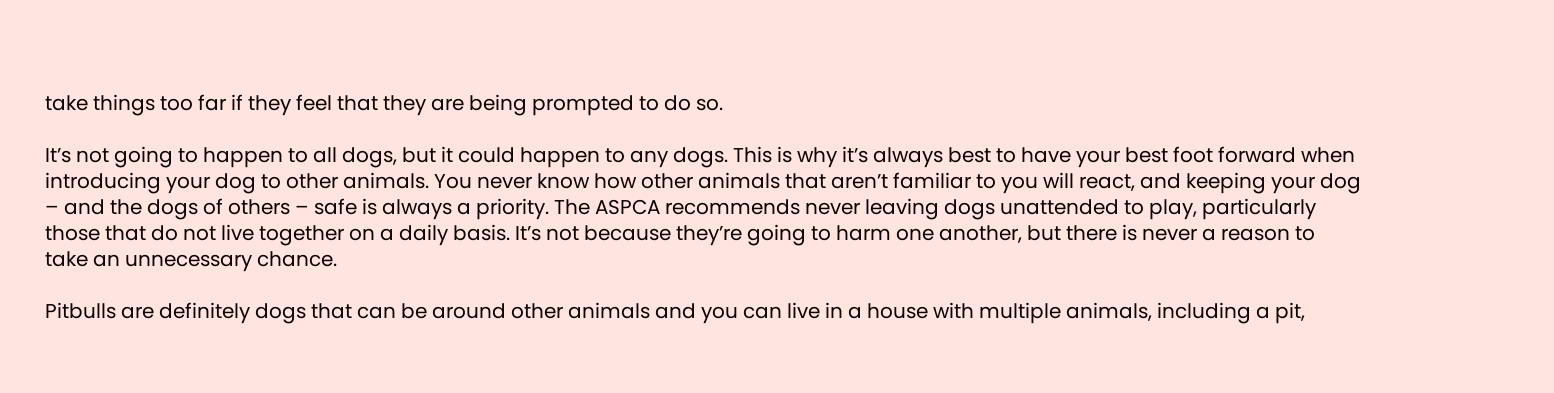take things too far if they feel that they are being prompted to do so.

It’s not going to happen to all dogs, but it could happen to any dogs. This is why it’s always best to have your best foot forward when introducing your dog to other animals. You never know how other animals that aren’t familiar to you will react, and keeping your dog – and the dogs of others – safe is always a priority. The ASPCA recommends never leaving dogs unattended to play, particularly those that do not live together on a daily basis. It’s not because they’re going to harm one another, but there is never a reason to take an unnecessary chance.

Pitbulls are definitely dogs that can be around other animals and you can live in a house with multiple animals, including a pit,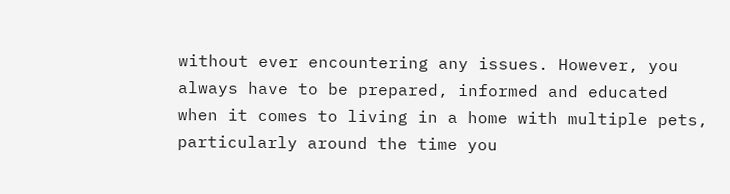without ever encountering any issues. However, you always have to be prepared, informed and educated when it comes to living in a home with multiple pets, particularly around the time you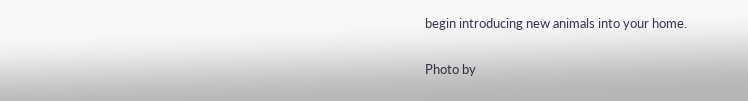begin introducing new animals into your home.

Photo by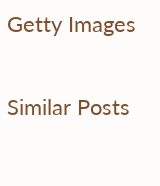Getty Images

Similar Posts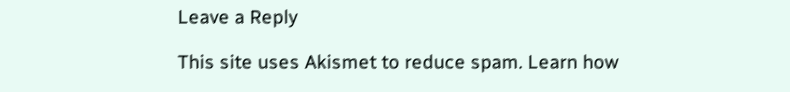Leave a Reply

This site uses Akismet to reduce spam. Learn how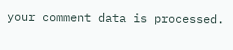your comment data is processed.